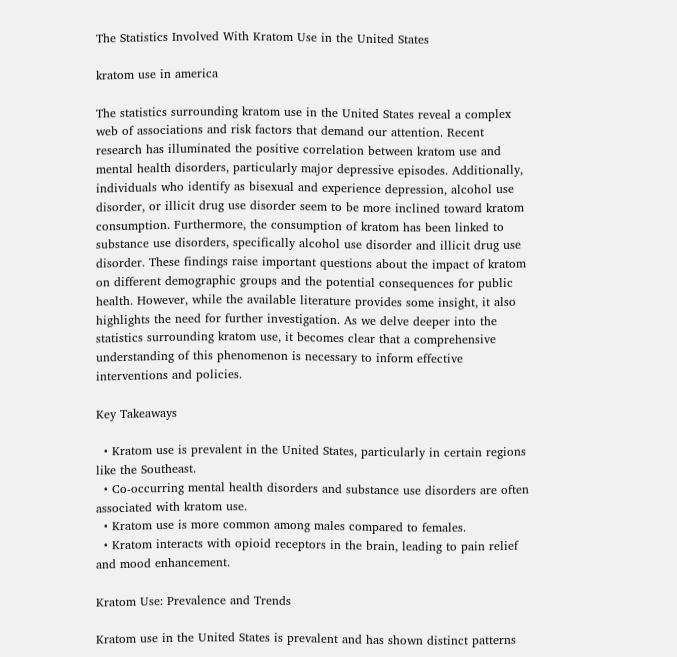The Statistics Involved With Kratom Use in the United States

kratom use in america

The statistics surrounding kratom use in the United States reveal a complex web of associations and risk factors that demand our attention. Recent research has illuminated the positive correlation between kratom use and mental health disorders, particularly major depressive episodes. Additionally, individuals who identify as bisexual and experience depression, alcohol use disorder, or illicit drug use disorder seem to be more inclined toward kratom consumption. Furthermore, the consumption of kratom has been linked to substance use disorders, specifically alcohol use disorder and illicit drug use disorder. These findings raise important questions about the impact of kratom on different demographic groups and the potential consequences for public health. However, while the available literature provides some insight, it also highlights the need for further investigation. As we delve deeper into the statistics surrounding kratom use, it becomes clear that a comprehensive understanding of this phenomenon is necessary to inform effective interventions and policies.

Key Takeaways

  • Kratom use is prevalent in the United States, particularly in certain regions like the Southeast.
  • Co-occurring mental health disorders and substance use disorders are often associated with kratom use.
  • Kratom use is more common among males compared to females.
  • Kratom interacts with opioid receptors in the brain, leading to pain relief and mood enhancement.

Kratom Use: Prevalence and Trends

Kratom use in the United States is prevalent and has shown distinct patterns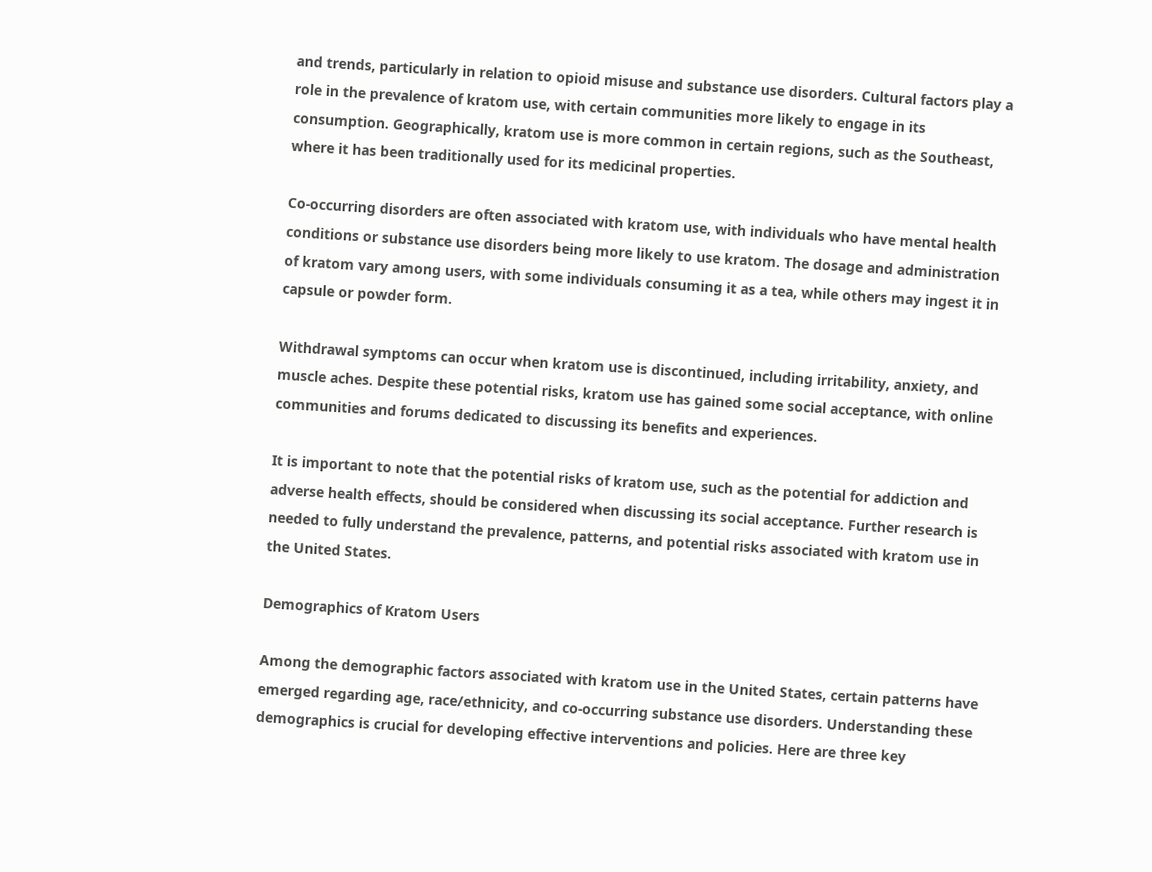and trends, particularly in relation to opioid misuse and substance use disorders. Cultural factors play a role in the prevalence of kratom use, with certain communities more likely to engage in its consumption. Geographically, kratom use is more common in certain regions, such as the Southeast, where it has been traditionally used for its medicinal properties.

Co-occurring disorders are often associated with kratom use, with individuals who have mental health conditions or substance use disorders being more likely to use kratom. The dosage and administration of kratom vary among users, with some individuals consuming it as a tea, while others may ingest it in capsule or powder form.

Withdrawal symptoms can occur when kratom use is discontinued, including irritability, anxiety, and muscle aches. Despite these potential risks, kratom use has gained some social acceptance, with online communities and forums dedicated to discussing its benefits and experiences.

It is important to note that the potential risks of kratom use, such as the potential for addiction and adverse health effects, should be considered when discussing its social acceptance. Further research is needed to fully understand the prevalence, patterns, and potential risks associated with kratom use in the United States.

Demographics of Kratom Users

Among the demographic factors associated with kratom use in the United States, certain patterns have emerged regarding age, race/ethnicity, and co-occurring substance use disorders. Understanding these demographics is crucial for developing effective interventions and policies. Here are three key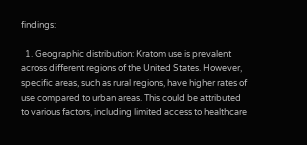findings:

  1. Geographic distribution: Kratom use is prevalent across different regions of the United States. However, specific areas, such as rural regions, have higher rates of use compared to urban areas. This could be attributed to various factors, including limited access to healthcare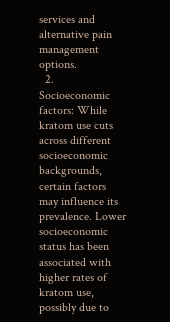services and alternative pain management options.
  2. Socioeconomic factors: While kratom use cuts across different socioeconomic backgrounds, certain factors may influence its prevalence. Lower socioeconomic status has been associated with higher rates of kratom use, possibly due to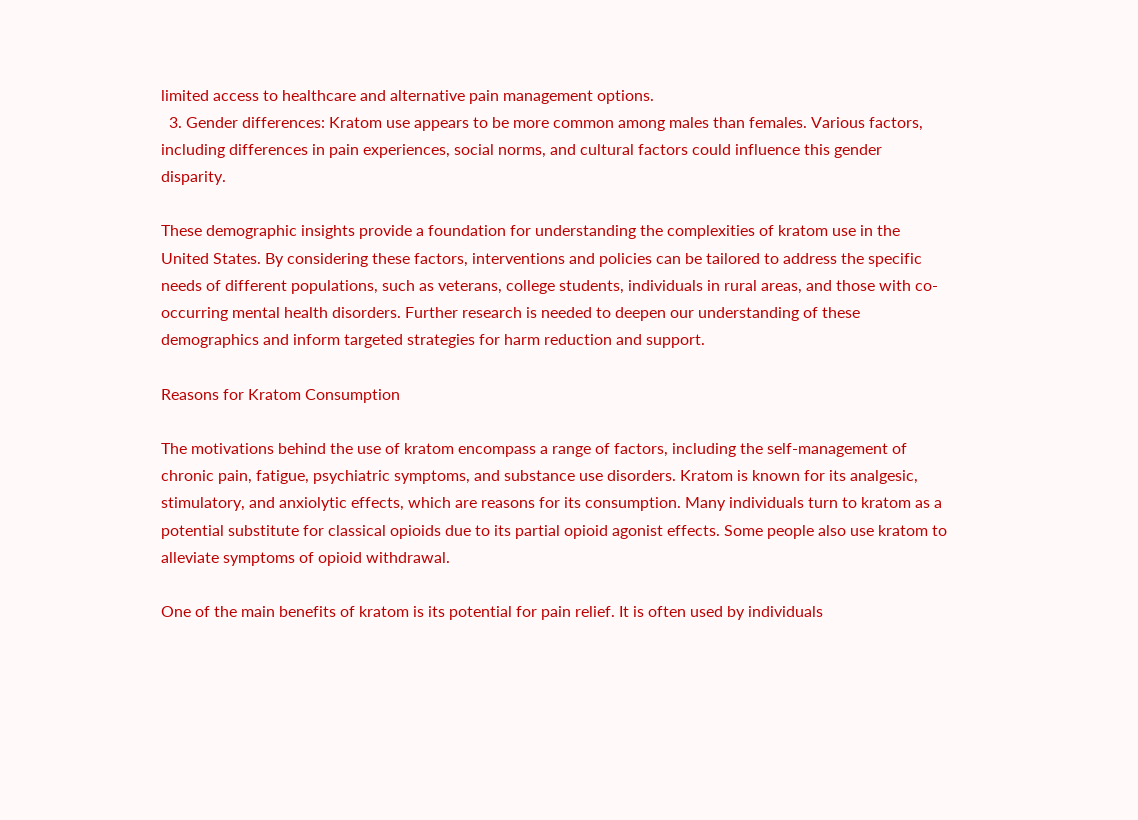limited access to healthcare and alternative pain management options.
  3. Gender differences: Kratom use appears to be more common among males than females. Various factors, including differences in pain experiences, social norms, and cultural factors could influence this gender disparity.

These demographic insights provide a foundation for understanding the complexities of kratom use in the United States. By considering these factors, interventions and policies can be tailored to address the specific needs of different populations, such as veterans, college students, individuals in rural areas, and those with co-occurring mental health disorders. Further research is needed to deepen our understanding of these demographics and inform targeted strategies for harm reduction and support.

Reasons for Kratom Consumption

The motivations behind the use of kratom encompass a range of factors, including the self-management of chronic pain, fatigue, psychiatric symptoms, and substance use disorders. Kratom is known for its analgesic, stimulatory, and anxiolytic effects, which are reasons for its consumption. Many individuals turn to kratom as a potential substitute for classical opioids due to its partial opioid agonist effects. Some people also use kratom to alleviate symptoms of opioid withdrawal.

One of the main benefits of kratom is its potential for pain relief. It is often used by individuals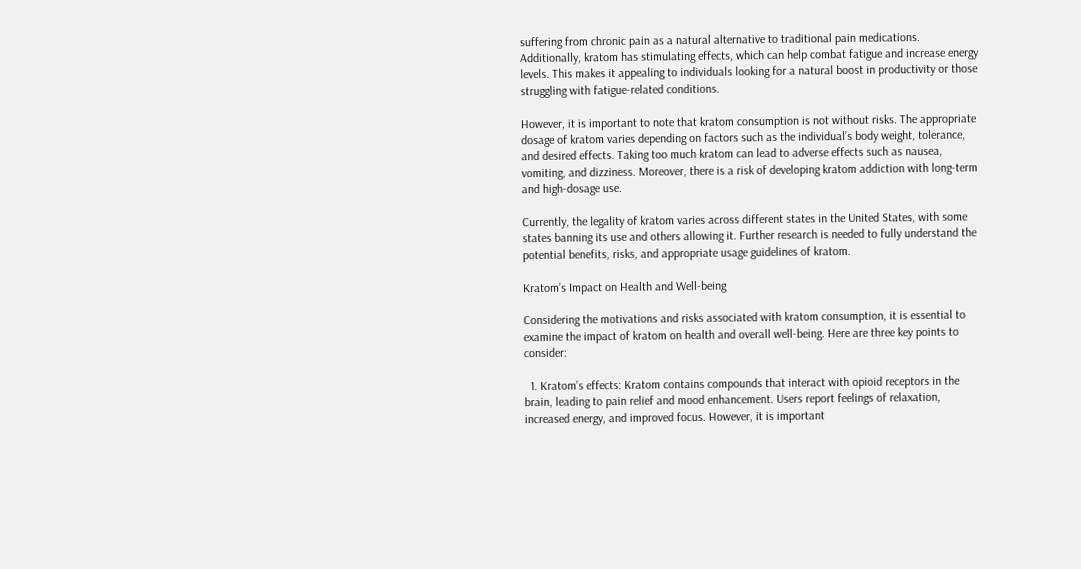suffering from chronic pain as a natural alternative to traditional pain medications. Additionally, kratom has stimulating effects, which can help combat fatigue and increase energy levels. This makes it appealing to individuals looking for a natural boost in productivity or those struggling with fatigue-related conditions.

However, it is important to note that kratom consumption is not without risks. The appropriate dosage of kratom varies depending on factors such as the individual’s body weight, tolerance, and desired effects. Taking too much kratom can lead to adverse effects such as nausea, vomiting, and dizziness. Moreover, there is a risk of developing kratom addiction with long-term and high-dosage use.

Currently, the legality of kratom varies across different states in the United States, with some states banning its use and others allowing it. Further research is needed to fully understand the potential benefits, risks, and appropriate usage guidelines of kratom.

Kratom’s Impact on Health and Well-being

Considering the motivations and risks associated with kratom consumption, it is essential to examine the impact of kratom on health and overall well-being. Here are three key points to consider:

  1. Kratom’s effects: Kratom contains compounds that interact with opioid receptors in the brain, leading to pain relief and mood enhancement. Users report feelings of relaxation, increased energy, and improved focus. However, it is important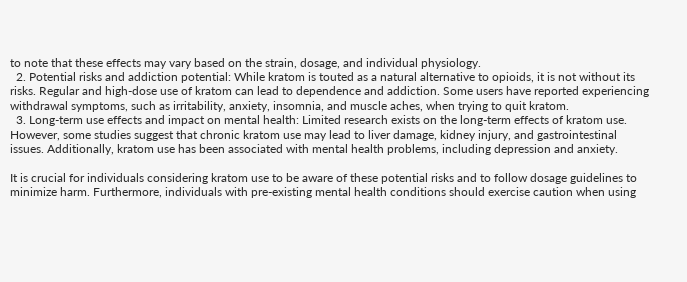to note that these effects may vary based on the strain, dosage, and individual physiology.
  2. Potential risks and addiction potential: While kratom is touted as a natural alternative to opioids, it is not without its risks. Regular and high-dose use of kratom can lead to dependence and addiction. Some users have reported experiencing withdrawal symptoms, such as irritability, anxiety, insomnia, and muscle aches, when trying to quit kratom.
  3. Long-term use effects and impact on mental health: Limited research exists on the long-term effects of kratom use. However, some studies suggest that chronic kratom use may lead to liver damage, kidney injury, and gastrointestinal issues. Additionally, kratom use has been associated with mental health problems, including depression and anxiety.

It is crucial for individuals considering kratom use to be aware of these potential risks and to follow dosage guidelines to minimize harm. Furthermore, individuals with pre-existing mental health conditions should exercise caution when using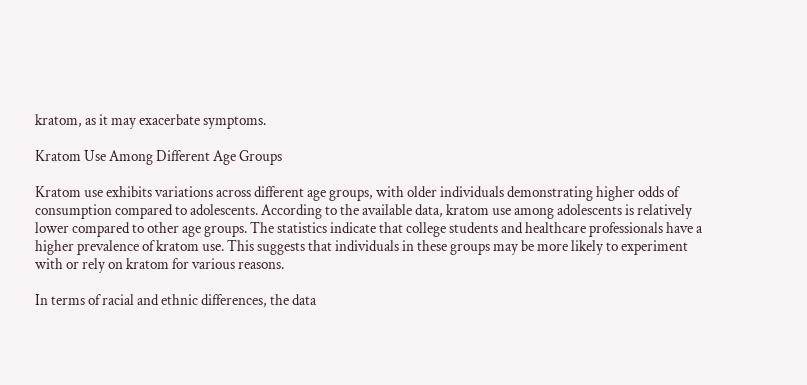kratom, as it may exacerbate symptoms.

Kratom Use Among Different Age Groups

Kratom use exhibits variations across different age groups, with older individuals demonstrating higher odds of consumption compared to adolescents. According to the available data, kratom use among adolescents is relatively lower compared to other age groups. The statistics indicate that college students and healthcare professionals have a higher prevalence of kratom use. This suggests that individuals in these groups may be more likely to experiment with or rely on kratom for various reasons.

In terms of racial and ethnic differences, the data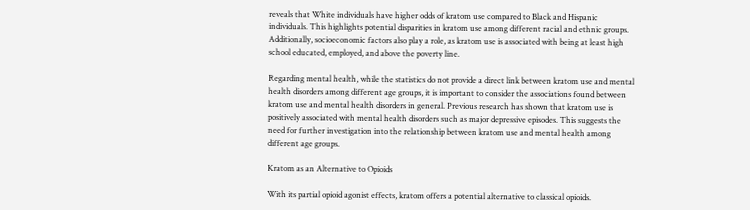reveals that White individuals have higher odds of kratom use compared to Black and Hispanic individuals. This highlights potential disparities in kratom use among different racial and ethnic groups. Additionally, socioeconomic factors also play a role, as kratom use is associated with being at least high school educated, employed, and above the poverty line.

Regarding mental health, while the statistics do not provide a direct link between kratom use and mental health disorders among different age groups, it is important to consider the associations found between kratom use and mental health disorders in general. Previous research has shown that kratom use is positively associated with mental health disorders such as major depressive episodes. This suggests the need for further investigation into the relationship between kratom use and mental health among different age groups.

Kratom as an Alternative to Opioids

With its partial opioid agonist effects, kratom offers a potential alternative to classical opioids.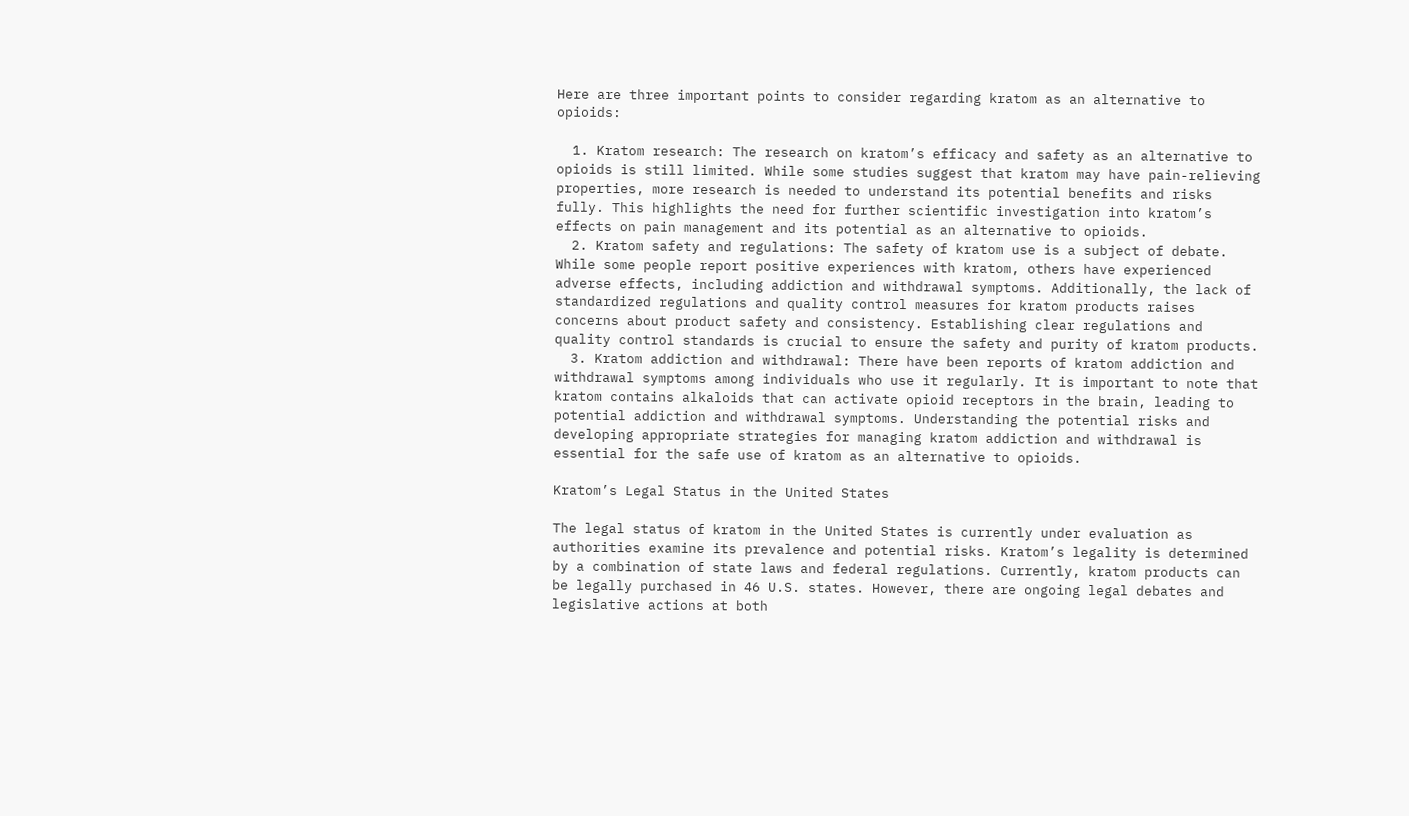Here are three important points to consider regarding kratom as an alternative to opioids:

  1. Kratom research: The research on kratom’s efficacy and safety as an alternative to opioids is still limited. While some studies suggest that kratom may have pain-relieving properties, more research is needed to understand its potential benefits and risks fully. This highlights the need for further scientific investigation into kratom’s effects on pain management and its potential as an alternative to opioids.
  2. Kratom safety and regulations: The safety of kratom use is a subject of debate. While some people report positive experiences with kratom, others have experienced adverse effects, including addiction and withdrawal symptoms. Additionally, the lack of standardized regulations and quality control measures for kratom products raises concerns about product safety and consistency. Establishing clear regulations and quality control standards is crucial to ensure the safety and purity of kratom products.
  3. Kratom addiction and withdrawal: There have been reports of kratom addiction and withdrawal symptoms among individuals who use it regularly. It is important to note that kratom contains alkaloids that can activate opioid receptors in the brain, leading to potential addiction and withdrawal symptoms. Understanding the potential risks and developing appropriate strategies for managing kratom addiction and withdrawal is essential for the safe use of kratom as an alternative to opioids.

Kratom’s Legal Status in the United States

The legal status of kratom in the United States is currently under evaluation as authorities examine its prevalence and potential risks. Kratom’s legality is determined by a combination of state laws and federal regulations. Currently, kratom products can be legally purchased in 46 U.S. states. However, there are ongoing legal debates and legislative actions at both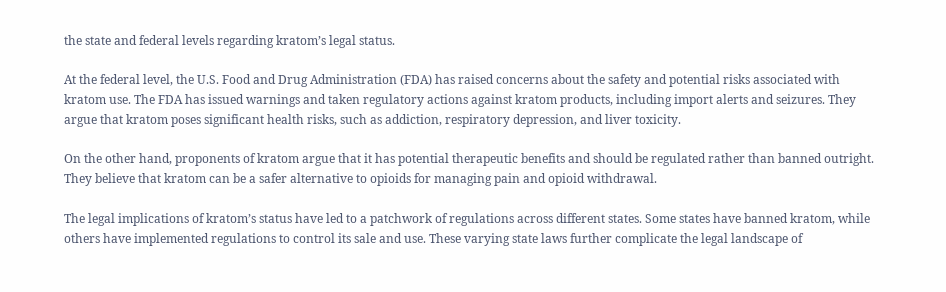the state and federal levels regarding kratom’s legal status.

At the federal level, the U.S. Food and Drug Administration (FDA) has raised concerns about the safety and potential risks associated with kratom use. The FDA has issued warnings and taken regulatory actions against kratom products, including import alerts and seizures. They argue that kratom poses significant health risks, such as addiction, respiratory depression, and liver toxicity.

On the other hand, proponents of kratom argue that it has potential therapeutic benefits and should be regulated rather than banned outright. They believe that kratom can be a safer alternative to opioids for managing pain and opioid withdrawal.

The legal implications of kratom’s status have led to a patchwork of regulations across different states. Some states have banned kratom, while others have implemented regulations to control its sale and use. These varying state laws further complicate the legal landscape of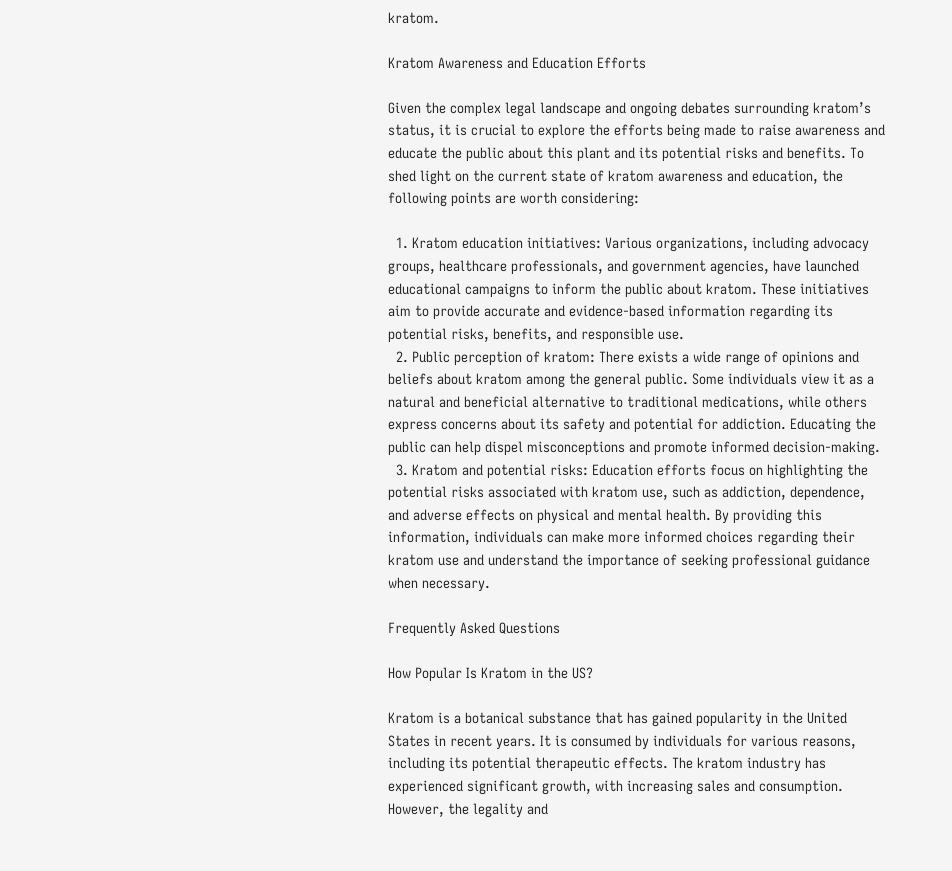kratom.

Kratom Awareness and Education Efforts

Given the complex legal landscape and ongoing debates surrounding kratom’s status, it is crucial to explore the efforts being made to raise awareness and educate the public about this plant and its potential risks and benefits. To shed light on the current state of kratom awareness and education, the following points are worth considering:

  1. Kratom education initiatives: Various organizations, including advocacy groups, healthcare professionals, and government agencies, have launched educational campaigns to inform the public about kratom. These initiatives aim to provide accurate and evidence-based information regarding its potential risks, benefits, and responsible use.
  2. Public perception of kratom: There exists a wide range of opinions and beliefs about kratom among the general public. Some individuals view it as a natural and beneficial alternative to traditional medications, while others express concerns about its safety and potential for addiction. Educating the public can help dispel misconceptions and promote informed decision-making.
  3. Kratom and potential risks: Education efforts focus on highlighting the potential risks associated with kratom use, such as addiction, dependence, and adverse effects on physical and mental health. By providing this information, individuals can make more informed choices regarding their kratom use and understand the importance of seeking professional guidance when necessary.

Frequently Asked Questions

How Popular Is Kratom in the US?

Kratom is a botanical substance that has gained popularity in the United States in recent years. It is consumed by individuals for various reasons, including its potential therapeutic effects. The kratom industry has experienced significant growth, with increasing sales and consumption. However, the legality and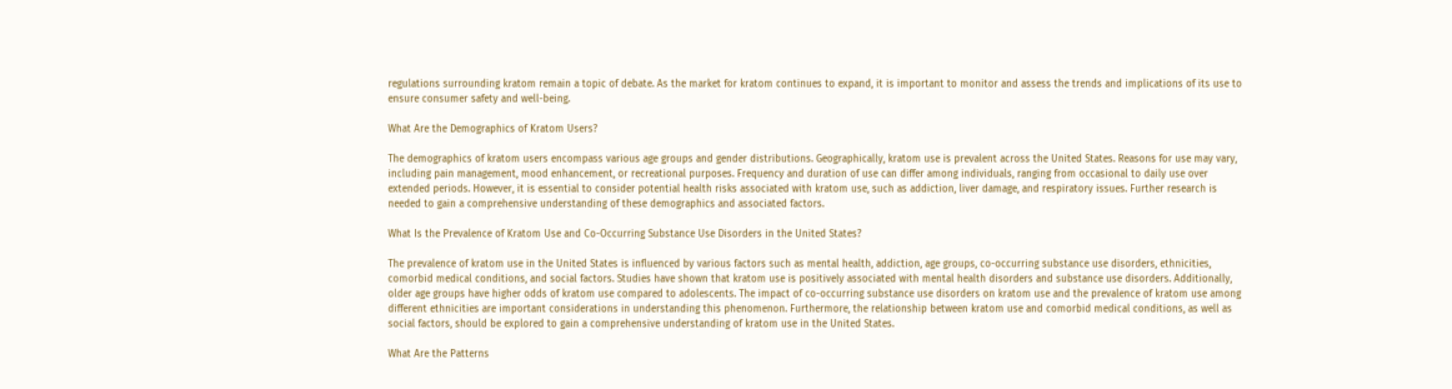regulations surrounding kratom remain a topic of debate. As the market for kratom continues to expand, it is important to monitor and assess the trends and implications of its use to ensure consumer safety and well-being.

What Are the Demographics of Kratom Users?

The demographics of kratom users encompass various age groups and gender distributions. Geographically, kratom use is prevalent across the United States. Reasons for use may vary, including pain management, mood enhancement, or recreational purposes. Frequency and duration of use can differ among individuals, ranging from occasional to daily use over extended periods. However, it is essential to consider potential health risks associated with kratom use, such as addiction, liver damage, and respiratory issues. Further research is needed to gain a comprehensive understanding of these demographics and associated factors.

What Is the Prevalence of Kratom Use and Co-Occurring Substance Use Disorders in the United States?

The prevalence of kratom use in the United States is influenced by various factors such as mental health, addiction, age groups, co-occurring substance use disorders, ethnicities, comorbid medical conditions, and social factors. Studies have shown that kratom use is positively associated with mental health disorders and substance use disorders. Additionally, older age groups have higher odds of kratom use compared to adolescents. The impact of co-occurring substance use disorders on kratom use and the prevalence of kratom use among different ethnicities are important considerations in understanding this phenomenon. Furthermore, the relationship between kratom use and comorbid medical conditions, as well as social factors, should be explored to gain a comprehensive understanding of kratom use in the United States.

What Are the Patterns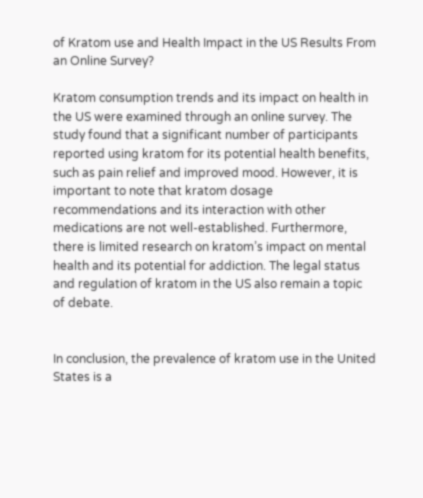of Kratom use and Health Impact in the US Results From an Online Survey?

Kratom consumption trends and its impact on health in the US were examined through an online survey. The study found that a significant number of participants reported using kratom for its potential health benefits, such as pain relief and improved mood. However, it is important to note that kratom dosage recommendations and its interaction with other medications are not well-established. Furthermore, there is limited research on kratom’s impact on mental health and its potential for addiction. The legal status and regulation of kratom in the US also remain a topic of debate.


In conclusion, the prevalence of kratom use in the United States is a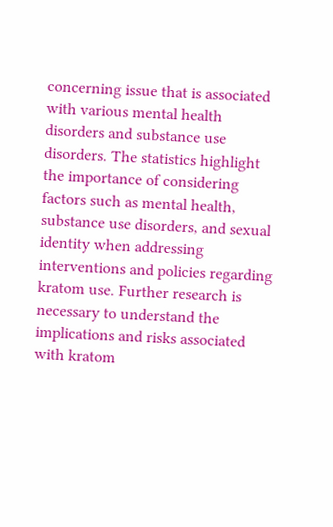concerning issue that is associated with various mental health disorders and substance use disorders. The statistics highlight the importance of considering factors such as mental health, substance use disorders, and sexual identity when addressing interventions and policies regarding kratom use. Further research is necessary to understand the implications and risks associated with kratom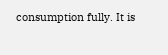consumption fully. It is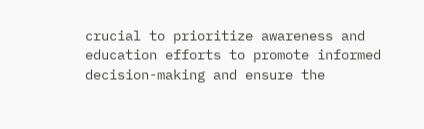crucial to prioritize awareness and education efforts to promote informed decision-making and ensure the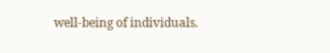well-being of individuals.